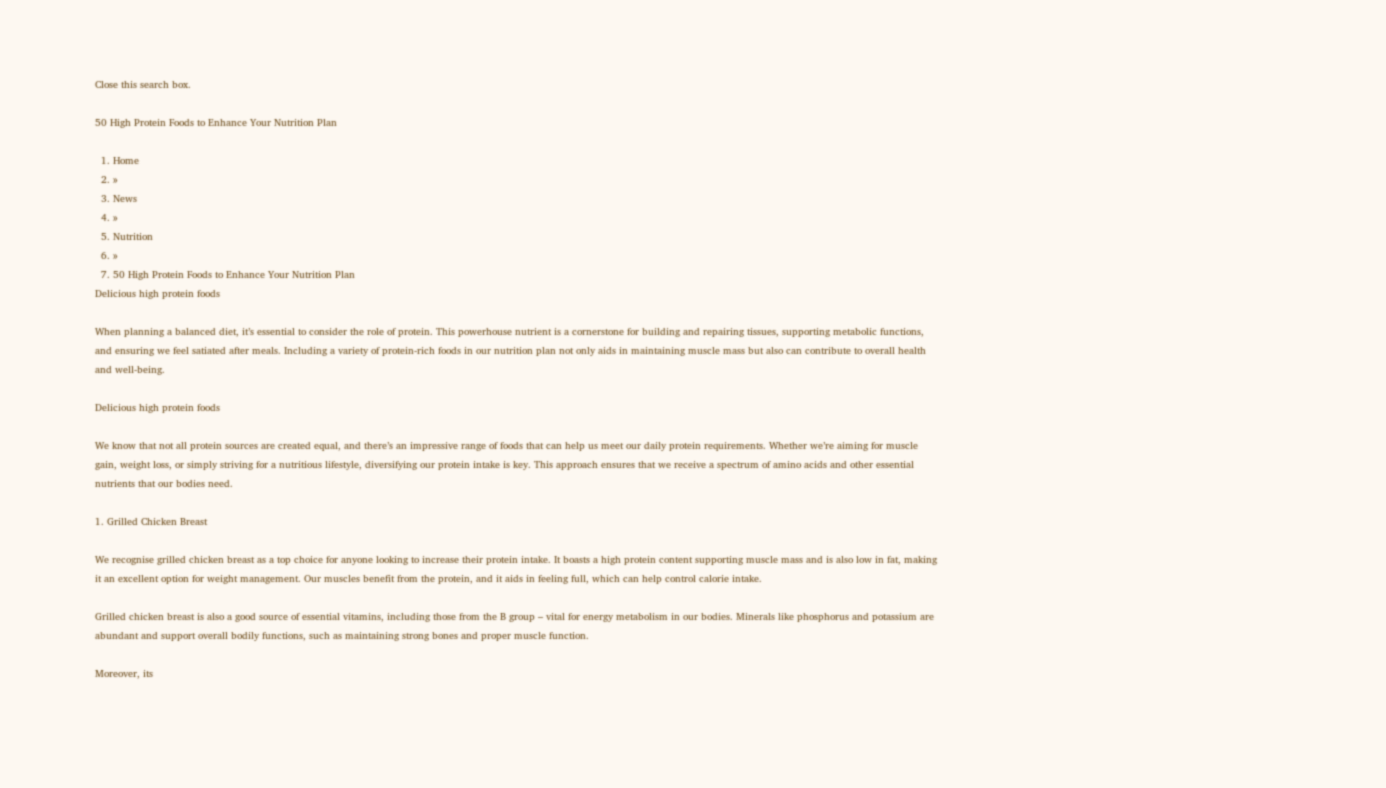Close this search box.

50 High Protein Foods to Enhance Your Nutrition Plan

  1. Home
  2. »
  3. News
  4. »
  5. Nutrition
  6. »
  7. 50 High Protein Foods to Enhance Your Nutrition Plan
Delicious high protein foods

When planning a balanced diet, it’s essential to consider the role of protein. This powerhouse nutrient is a cornerstone for building and repairing tissues, supporting metabolic functions, and ensuring we feel satiated after meals. Including a variety of protein-rich foods in our nutrition plan not only aids in maintaining muscle mass but also can contribute to overall health and well-being.

Delicious high protein foods

We know that not all protein sources are created equal, and there’s an impressive range of foods that can help us meet our daily protein requirements. Whether we’re aiming for muscle gain, weight loss, or simply striving for a nutritious lifestyle, diversifying our protein intake is key. This approach ensures that we receive a spectrum of amino acids and other essential nutrients that our bodies need.

1. Grilled Chicken Breast

We recognise grilled chicken breast as a top choice for anyone looking to increase their protein intake. It boasts a high protein content supporting muscle mass and is also low in fat, making it an excellent option for weight management. Our muscles benefit from the protein, and it aids in feeling full, which can help control calorie intake.

Grilled chicken breast is also a good source of essential vitamins, including those from the B group – vital for energy metabolism in our bodies. Minerals like phosphorus and potassium are abundant and support overall bodily functions, such as maintaining strong bones and proper muscle function.

Moreover, its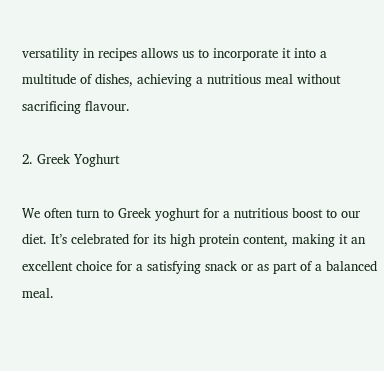versatility in recipes allows us to incorporate it into a multitude of dishes, achieving a nutritious meal without sacrificing flavour.

2. Greek Yoghurt

We often turn to Greek yoghurt for a nutritious boost to our diet. It’s celebrated for its high protein content, making it an excellent choice for a satisfying snack or as part of a balanced meal.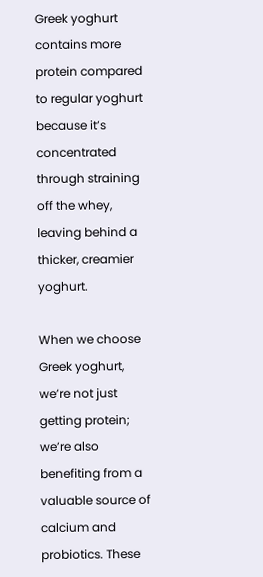Greek yoghurt contains more protein compared to regular yoghurt because it’s concentrated through straining off the whey, leaving behind a thicker, creamier yoghurt.

When we choose Greek yoghurt, we’re not just getting protein; we’re also benefiting from a valuable source of calcium and probiotics. These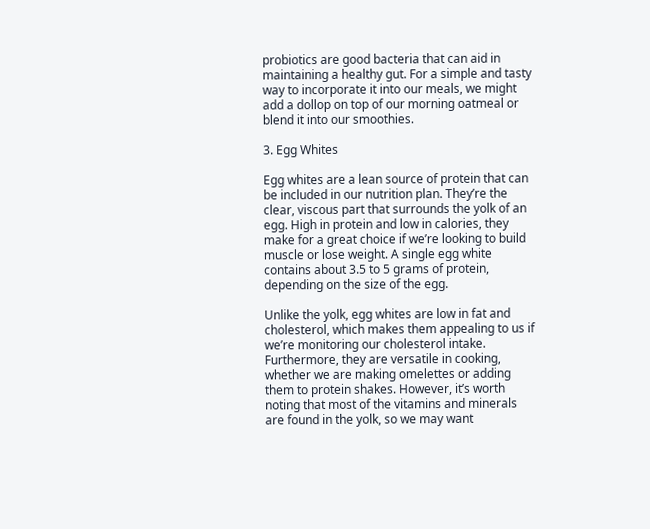probiotics are good bacteria that can aid in maintaining a healthy gut. For a simple and tasty way to incorporate it into our meals, we might add a dollop on top of our morning oatmeal or blend it into our smoothies.

3. Egg Whites

Egg whites are a lean source of protein that can be included in our nutrition plan. They’re the clear, viscous part that surrounds the yolk of an egg. High in protein and low in calories, they make for a great choice if we’re looking to build muscle or lose weight. A single egg white contains about 3.5 to 5 grams of protein, depending on the size of the egg.

Unlike the yolk, egg whites are low in fat and cholesterol, which makes them appealing to us if we’re monitoring our cholesterol intake. Furthermore, they are versatile in cooking, whether we are making omelettes or adding them to protein shakes. However, it’s worth noting that most of the vitamins and minerals are found in the yolk, so we may want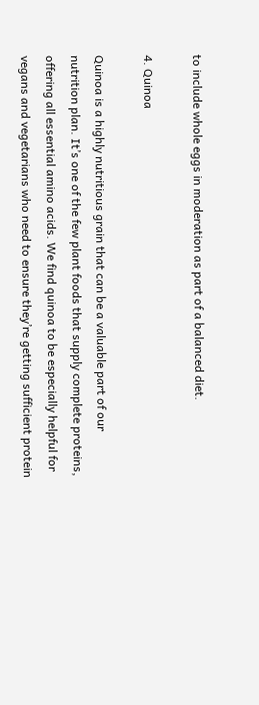to include whole eggs in moderation as part of a balanced diet.

4. Quinoa

Quinoa is a highly nutritious grain that can be a valuable part of our nutrition plan. It’s one of the few plant foods that supply complete proteins, offering all essential amino acids. We find quinoa to be especially helpful for vegans and vegetarians who need to ensure they’re getting sufficient protein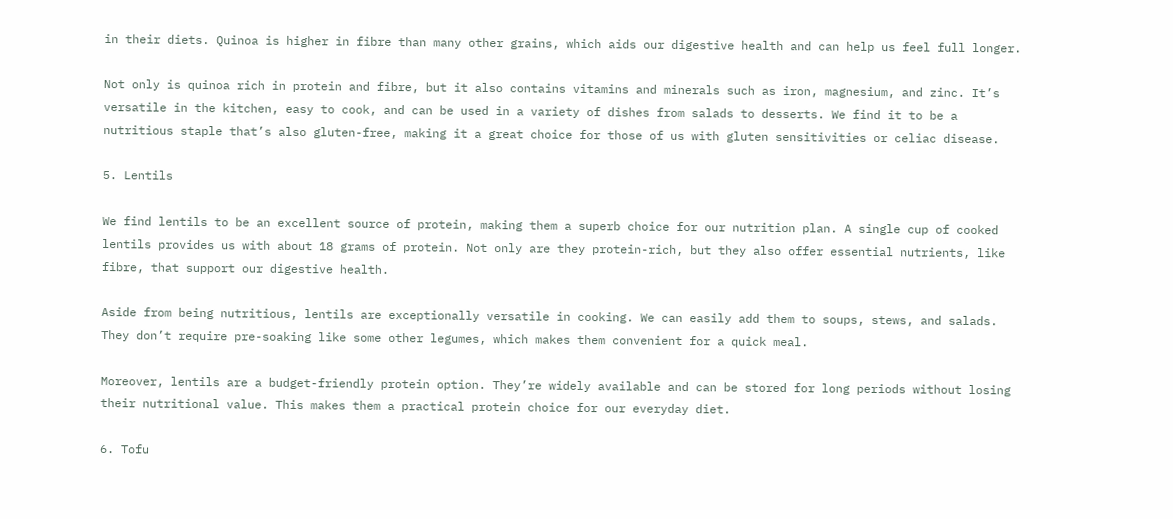in their diets. Quinoa is higher in fibre than many other grains, which aids our digestive health and can help us feel full longer.

Not only is quinoa rich in protein and fibre, but it also contains vitamins and minerals such as iron, magnesium, and zinc. It’s versatile in the kitchen, easy to cook, and can be used in a variety of dishes from salads to desserts. We find it to be a nutritious staple that’s also gluten-free, making it a great choice for those of us with gluten sensitivities or celiac disease.

5. Lentils

We find lentils to be an excellent source of protein, making them a superb choice for our nutrition plan. A single cup of cooked lentils provides us with about 18 grams of protein. Not only are they protein-rich, but they also offer essential nutrients, like fibre, that support our digestive health.

Aside from being nutritious, lentils are exceptionally versatile in cooking. We can easily add them to soups, stews, and salads. They don’t require pre-soaking like some other legumes, which makes them convenient for a quick meal.

Moreover, lentils are a budget-friendly protein option. They’re widely available and can be stored for long periods without losing their nutritional value. This makes them a practical protein choice for our everyday diet.

6. Tofu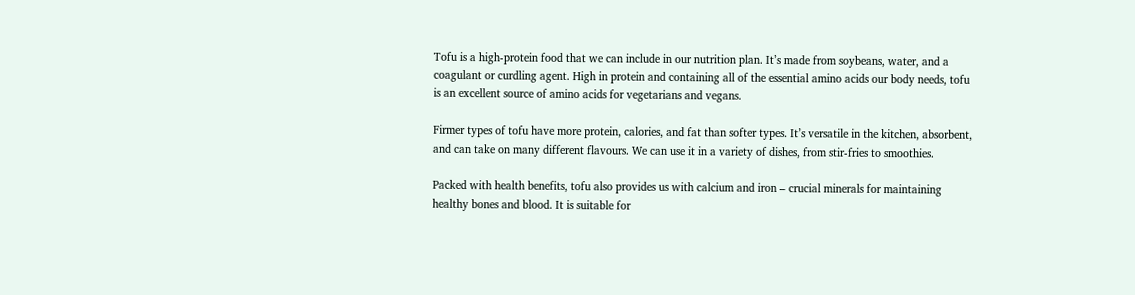Tofu is a high-protein food that we can include in our nutrition plan. It’s made from soybeans, water, and a coagulant or curdling agent. High in protein and containing all of the essential amino acids our body needs, tofu is an excellent source of amino acids for vegetarians and vegans.

Firmer types of tofu have more protein, calories, and fat than softer types. It’s versatile in the kitchen, absorbent, and can take on many different flavours. We can use it in a variety of dishes, from stir-fries to smoothies.

Packed with health benefits, tofu also provides us with calcium and iron – crucial minerals for maintaining healthy bones and blood. It is suitable for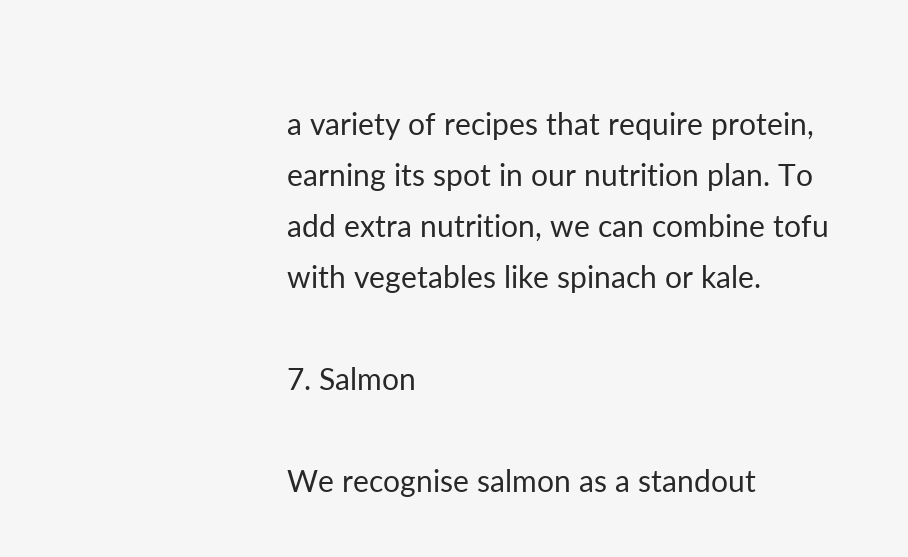a variety of recipes that require protein, earning its spot in our nutrition plan. To add extra nutrition, we can combine tofu with vegetables like spinach or kale.

7. Salmon

We recognise salmon as a standout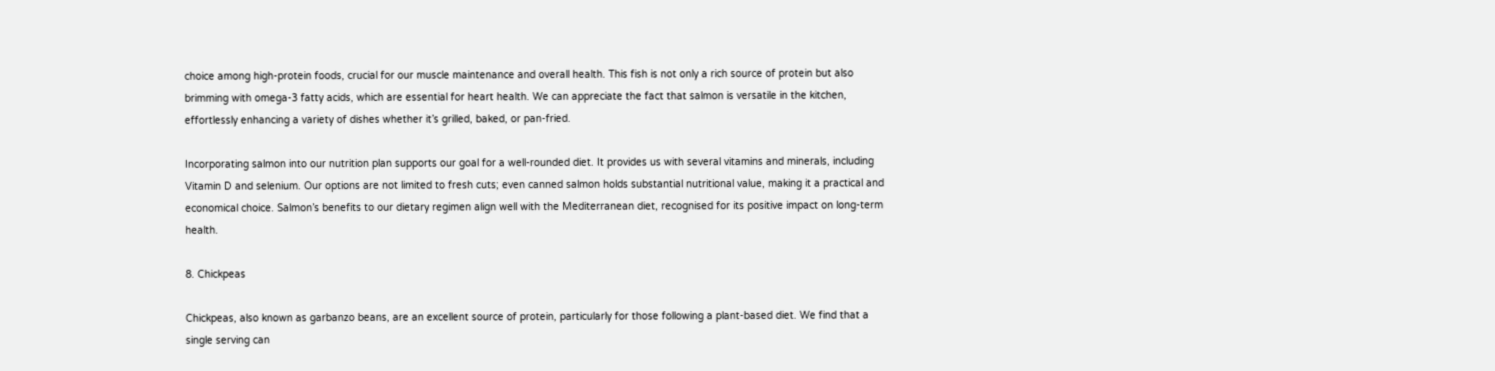choice among high-protein foods, crucial for our muscle maintenance and overall health. This fish is not only a rich source of protein but also brimming with omega-3 fatty acids, which are essential for heart health. We can appreciate the fact that salmon is versatile in the kitchen, effortlessly enhancing a variety of dishes whether it’s grilled, baked, or pan-fried.

Incorporating salmon into our nutrition plan supports our goal for a well-rounded diet. It provides us with several vitamins and minerals, including Vitamin D and selenium. Our options are not limited to fresh cuts; even canned salmon holds substantial nutritional value, making it a practical and economical choice. Salmon’s benefits to our dietary regimen align well with the Mediterranean diet, recognised for its positive impact on long-term health.

8. Chickpeas

Chickpeas, also known as garbanzo beans, are an excellent source of protein, particularly for those following a plant-based diet. We find that a single serving can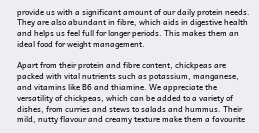provide us with a significant amount of our daily protein needs. They are also abundant in fibre, which aids in digestive health and helps us feel full for longer periods. This makes them an ideal food for weight management.

Apart from their protein and fibre content, chickpeas are packed with vital nutrients such as potassium, manganese, and vitamins like B6 and thiamine. We appreciate the versatility of chickpeas, which can be added to a variety of dishes, from curries and stews to salads and hummus. Their mild, nutty flavour and creamy texture make them a favourite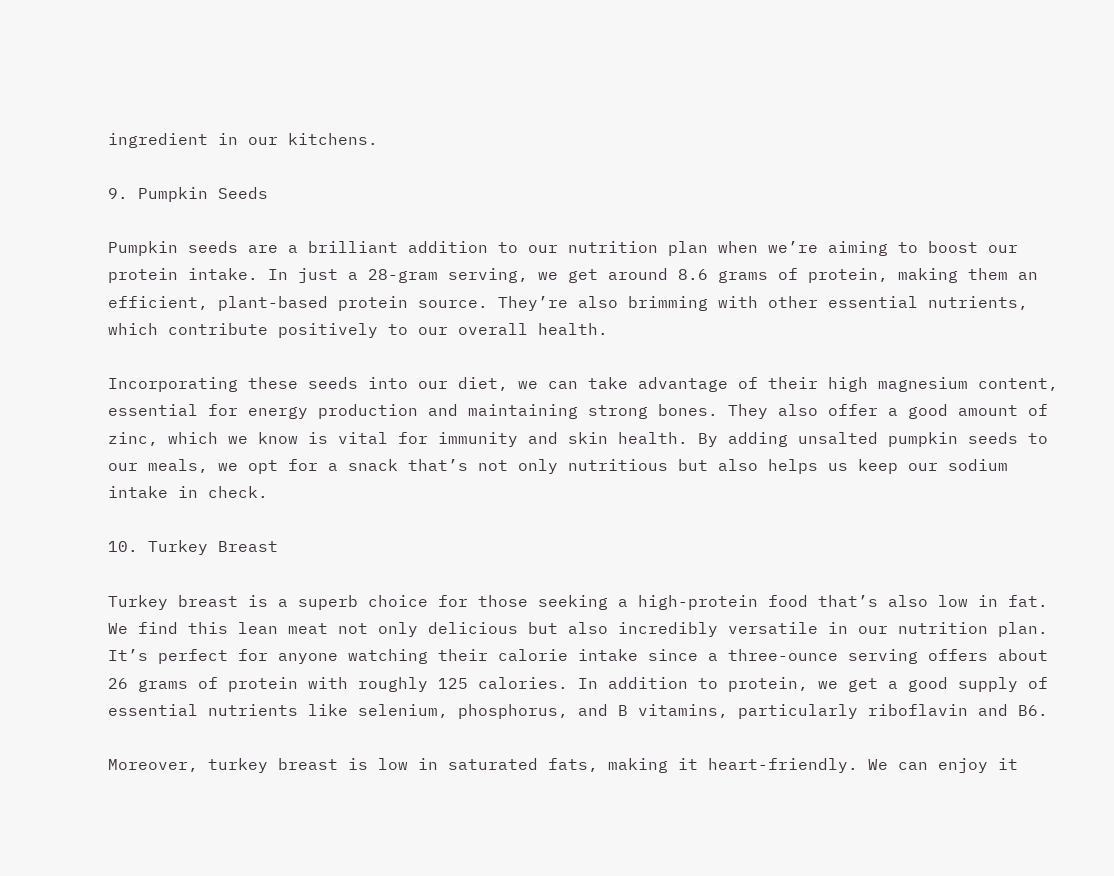ingredient in our kitchens.

9. Pumpkin Seeds

Pumpkin seeds are a brilliant addition to our nutrition plan when we’re aiming to boost our protein intake. In just a 28-gram serving, we get around 8.6 grams of protein, making them an efficient, plant-based protein source. They’re also brimming with other essential nutrients, which contribute positively to our overall health.

Incorporating these seeds into our diet, we can take advantage of their high magnesium content, essential for energy production and maintaining strong bones. They also offer a good amount of zinc, which we know is vital for immunity and skin health. By adding unsalted pumpkin seeds to our meals, we opt for a snack that’s not only nutritious but also helps us keep our sodium intake in check.

10. Turkey Breast

Turkey breast is a superb choice for those seeking a high-protein food that’s also low in fat. We find this lean meat not only delicious but also incredibly versatile in our nutrition plan. It’s perfect for anyone watching their calorie intake since a three-ounce serving offers about 26 grams of protein with roughly 125 calories. In addition to protein, we get a good supply of essential nutrients like selenium, phosphorus, and B vitamins, particularly riboflavin and B6.

Moreover, turkey breast is low in saturated fats, making it heart-friendly. We can enjoy it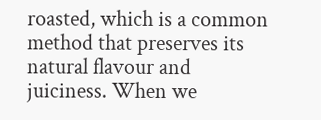roasted, which is a common method that preserves its natural flavour and juiciness. When we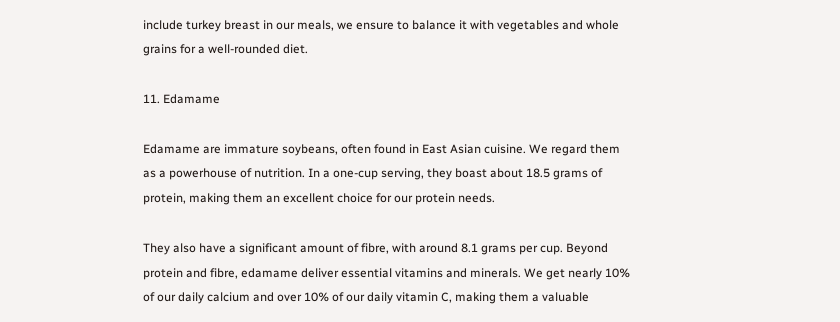include turkey breast in our meals, we ensure to balance it with vegetables and whole grains for a well-rounded diet.

11. Edamame

Edamame are immature soybeans, often found in East Asian cuisine. We regard them as a powerhouse of nutrition. In a one-cup serving, they boast about 18.5 grams of protein, making them an excellent choice for our protein needs.

They also have a significant amount of fibre, with around 8.1 grams per cup. Beyond protein and fibre, edamame deliver essential vitamins and minerals. We get nearly 10% of our daily calcium and over 10% of our daily vitamin C, making them a valuable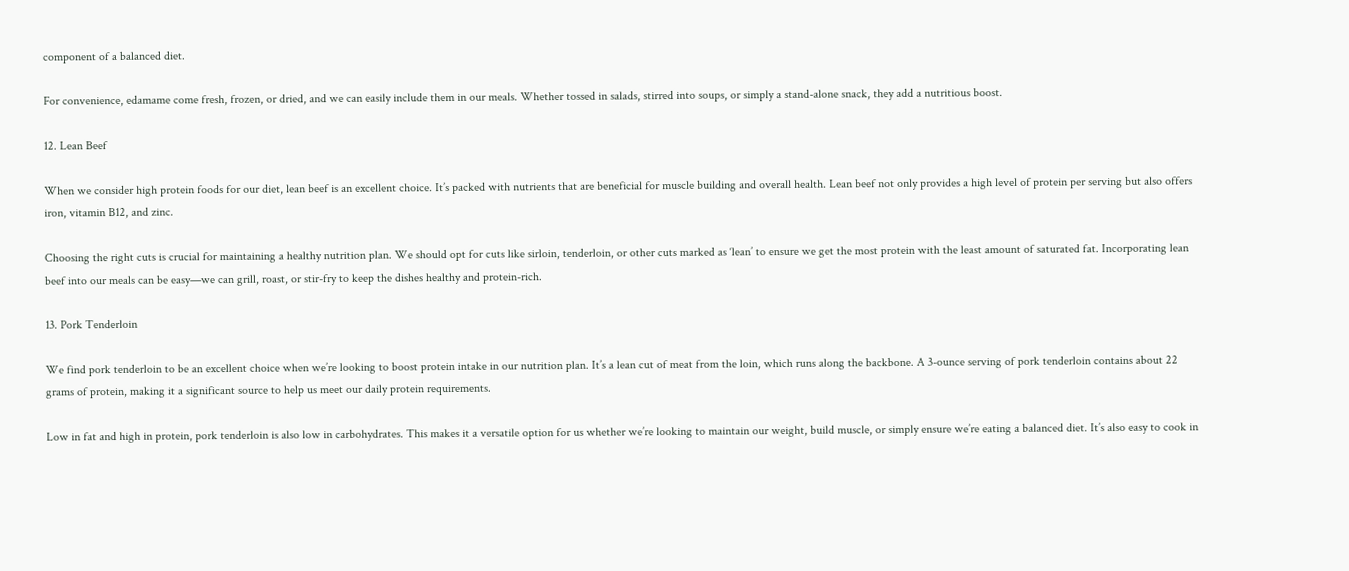component of a balanced diet.

For convenience, edamame come fresh, frozen, or dried, and we can easily include them in our meals. Whether tossed in salads, stirred into soups, or simply a stand-alone snack, they add a nutritious boost.

12. Lean Beef

When we consider high protein foods for our diet, lean beef is an excellent choice. It’s packed with nutrients that are beneficial for muscle building and overall health. Lean beef not only provides a high level of protein per serving but also offers iron, vitamin B12, and zinc.

Choosing the right cuts is crucial for maintaining a healthy nutrition plan. We should opt for cuts like sirloin, tenderloin, or other cuts marked as ‘lean’ to ensure we get the most protein with the least amount of saturated fat. Incorporating lean beef into our meals can be easy—we can grill, roast, or stir-fry to keep the dishes healthy and protein-rich.

13. Pork Tenderloin

We find pork tenderloin to be an excellent choice when we’re looking to boost protein intake in our nutrition plan. It’s a lean cut of meat from the loin, which runs along the backbone. A 3-ounce serving of pork tenderloin contains about 22 grams of protein, making it a significant source to help us meet our daily protein requirements.

Low in fat and high in protein, pork tenderloin is also low in carbohydrates. This makes it a versatile option for us whether we’re looking to maintain our weight, build muscle, or simply ensure we’re eating a balanced diet. It’s also easy to cook in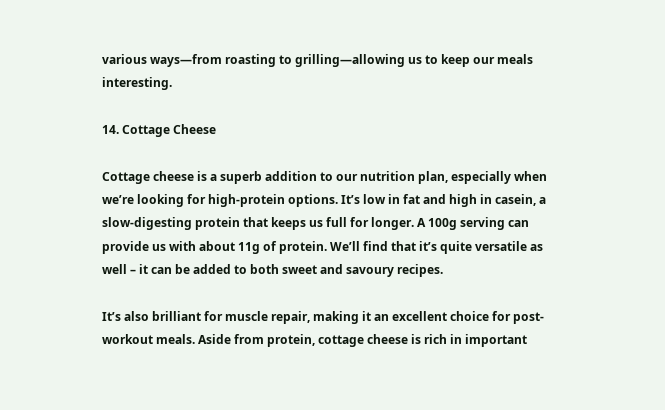various ways—from roasting to grilling—allowing us to keep our meals interesting.

14. Cottage Cheese

Cottage cheese is a superb addition to our nutrition plan, especially when we’re looking for high-protein options. It’s low in fat and high in casein, a slow-digesting protein that keeps us full for longer. A 100g serving can provide us with about 11g of protein. We’ll find that it’s quite versatile as well – it can be added to both sweet and savoury recipes.

It’s also brilliant for muscle repair, making it an excellent choice for post-workout meals. Aside from protein, cottage cheese is rich in important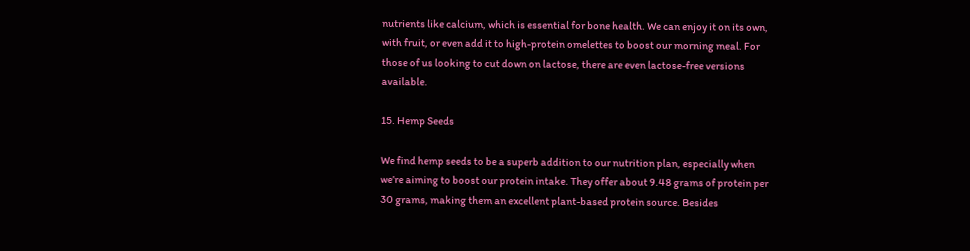nutrients like calcium, which is essential for bone health. We can enjoy it on its own, with fruit, or even add it to high-protein omelettes to boost our morning meal. For those of us looking to cut down on lactose, there are even lactose-free versions available.

15. Hemp Seeds

We find hemp seeds to be a superb addition to our nutrition plan, especially when we’re aiming to boost our protein intake. They offer about 9.48 grams of protein per 30 grams, making them an excellent plant-based protein source. Besides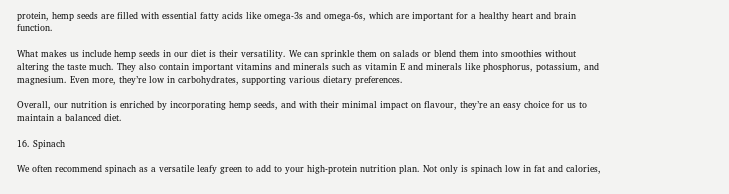protein, hemp seeds are filled with essential fatty acids like omega-3s and omega-6s, which are important for a healthy heart and brain function.

What makes us include hemp seeds in our diet is their versatility. We can sprinkle them on salads or blend them into smoothies without altering the taste much. They also contain important vitamins and minerals such as vitamin E and minerals like phosphorus, potassium, and magnesium. Even more, they’re low in carbohydrates, supporting various dietary preferences.

Overall, our nutrition is enriched by incorporating hemp seeds, and with their minimal impact on flavour, they’re an easy choice for us to maintain a balanced diet.

16. Spinach

We often recommend spinach as a versatile leafy green to add to your high-protein nutrition plan. Not only is spinach low in fat and calories,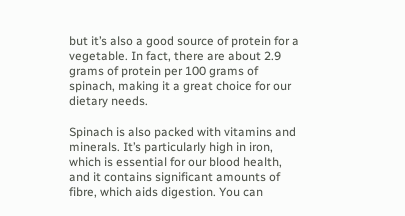but it’s also a good source of protein for a vegetable. In fact, there are about 2.9 grams of protein per 100 grams of spinach, making it a great choice for our dietary needs.

Spinach is also packed with vitamins and minerals. It’s particularly high in iron, which is essential for our blood health, and it contains significant amounts of fibre, which aids digestion. You can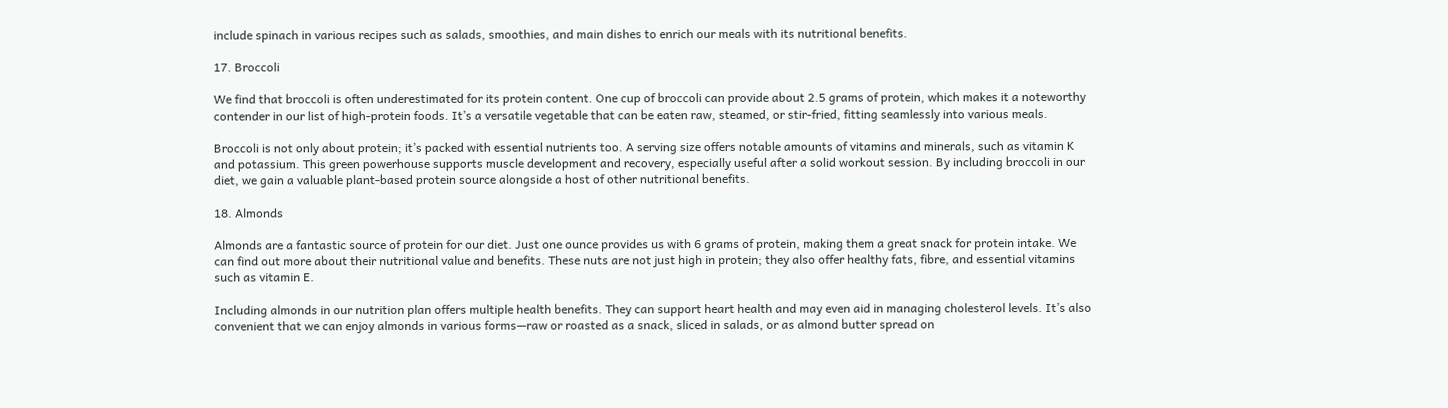include spinach in various recipes such as salads, smoothies, and main dishes to enrich our meals with its nutritional benefits.

17. Broccoli

We find that broccoli is often underestimated for its protein content. One cup of broccoli can provide about 2.5 grams of protein, which makes it a noteworthy contender in our list of high-protein foods. It’s a versatile vegetable that can be eaten raw, steamed, or stir-fried, fitting seamlessly into various meals.

Broccoli is not only about protein; it’s packed with essential nutrients too. A serving size offers notable amounts of vitamins and minerals, such as vitamin K and potassium. This green powerhouse supports muscle development and recovery, especially useful after a solid workout session. By including broccoli in our diet, we gain a valuable plant-based protein source alongside a host of other nutritional benefits.

18. Almonds

Almonds are a fantastic source of protein for our diet. Just one ounce provides us with 6 grams of protein, making them a great snack for protein intake. We can find out more about their nutritional value and benefits. These nuts are not just high in protein; they also offer healthy fats, fibre, and essential vitamins such as vitamin E.

Including almonds in our nutrition plan offers multiple health benefits. They can support heart health and may even aid in managing cholesterol levels. It’s also convenient that we can enjoy almonds in various forms—raw or roasted as a snack, sliced in salads, or as almond butter spread on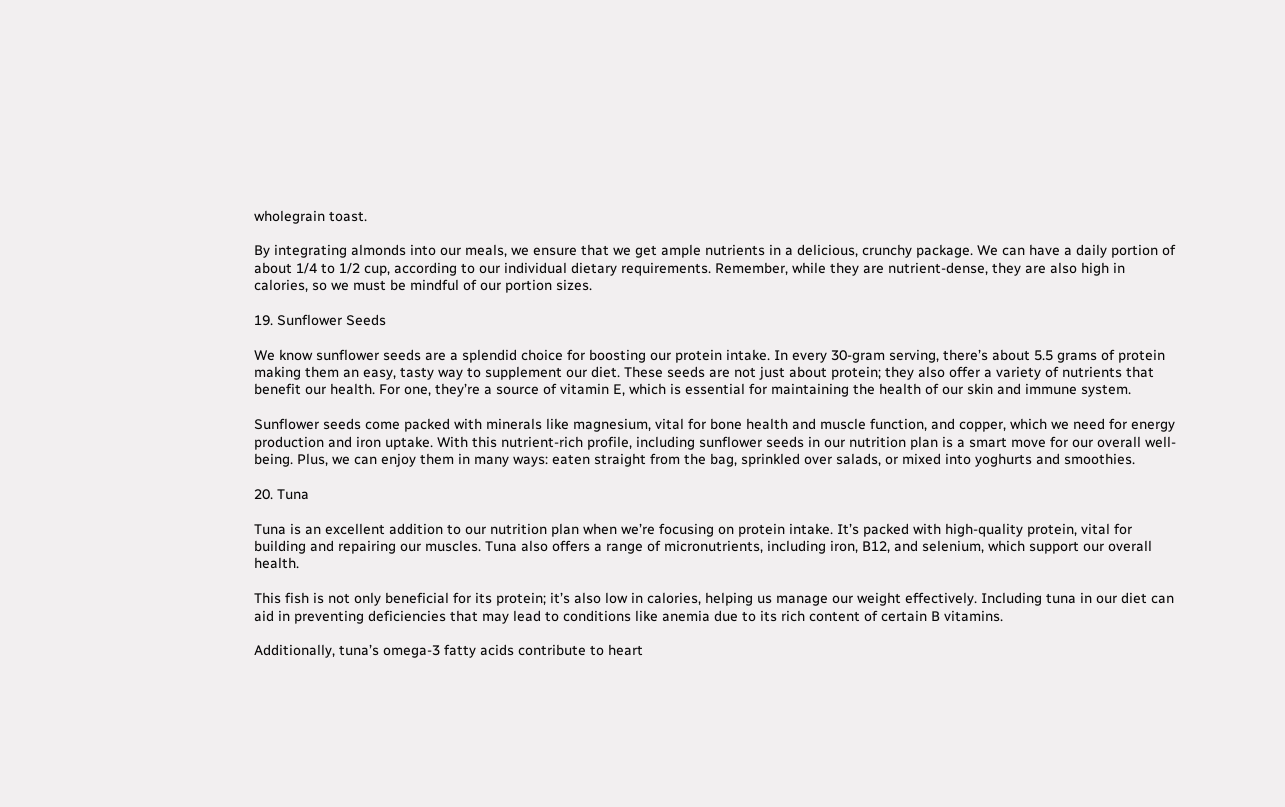wholegrain toast.

By integrating almonds into our meals, we ensure that we get ample nutrients in a delicious, crunchy package. We can have a daily portion of about 1/4 to 1/2 cup, according to our individual dietary requirements. Remember, while they are nutrient-dense, they are also high in calories, so we must be mindful of our portion sizes.

19. Sunflower Seeds

We know sunflower seeds are a splendid choice for boosting our protein intake. In every 30-gram serving, there’s about 5.5 grams of protein making them an easy, tasty way to supplement our diet. These seeds are not just about protein; they also offer a variety of nutrients that benefit our health. For one, they’re a source of vitamin E, which is essential for maintaining the health of our skin and immune system.

Sunflower seeds come packed with minerals like magnesium, vital for bone health and muscle function, and copper, which we need for energy production and iron uptake. With this nutrient-rich profile, including sunflower seeds in our nutrition plan is a smart move for our overall well-being. Plus, we can enjoy them in many ways: eaten straight from the bag, sprinkled over salads, or mixed into yoghurts and smoothies.

20. Tuna

Tuna is an excellent addition to our nutrition plan when we’re focusing on protein intake. It’s packed with high-quality protein, vital for building and repairing our muscles. Tuna also offers a range of micronutrients, including iron, B12, and selenium, which support our overall health.

This fish is not only beneficial for its protein; it’s also low in calories, helping us manage our weight effectively. Including tuna in our diet can aid in preventing deficiencies that may lead to conditions like anemia due to its rich content of certain B vitamins.

Additionally, tuna’s omega-3 fatty acids contribute to heart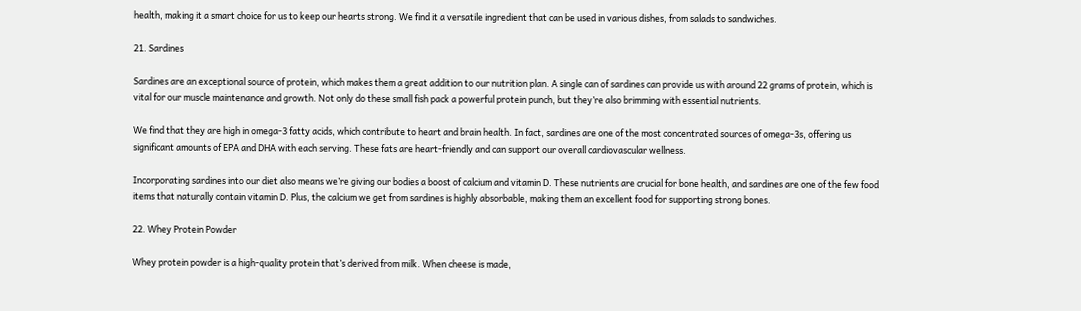health, making it a smart choice for us to keep our hearts strong. We find it a versatile ingredient that can be used in various dishes, from salads to sandwiches.

21. Sardines

Sardines are an exceptional source of protein, which makes them a great addition to our nutrition plan. A single can of sardines can provide us with around 22 grams of protein, which is vital for our muscle maintenance and growth. Not only do these small fish pack a powerful protein punch, but they’re also brimming with essential nutrients.

We find that they are high in omega-3 fatty acids, which contribute to heart and brain health. In fact, sardines are one of the most concentrated sources of omega-3s, offering us significant amounts of EPA and DHA with each serving. These fats are heart-friendly and can support our overall cardiovascular wellness.

Incorporating sardines into our diet also means we’re giving our bodies a boost of calcium and vitamin D. These nutrients are crucial for bone health, and sardines are one of the few food items that naturally contain vitamin D. Plus, the calcium we get from sardines is highly absorbable, making them an excellent food for supporting strong bones.

22. Whey Protein Powder

Whey protein powder is a high-quality protein that’s derived from milk. When cheese is made,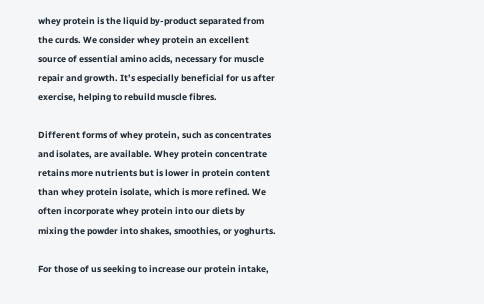whey protein is the liquid by-product separated from the curds. We consider whey protein an excellent source of essential amino acids, necessary for muscle repair and growth. It’s especially beneficial for us after exercise, helping to rebuild muscle fibres.

Different forms of whey protein, such as concentrates and isolates, are available. Whey protein concentrate retains more nutrients but is lower in protein content than whey protein isolate, which is more refined. We often incorporate whey protein into our diets by mixing the powder into shakes, smoothies, or yoghurts.

For those of us seeking to increase our protein intake,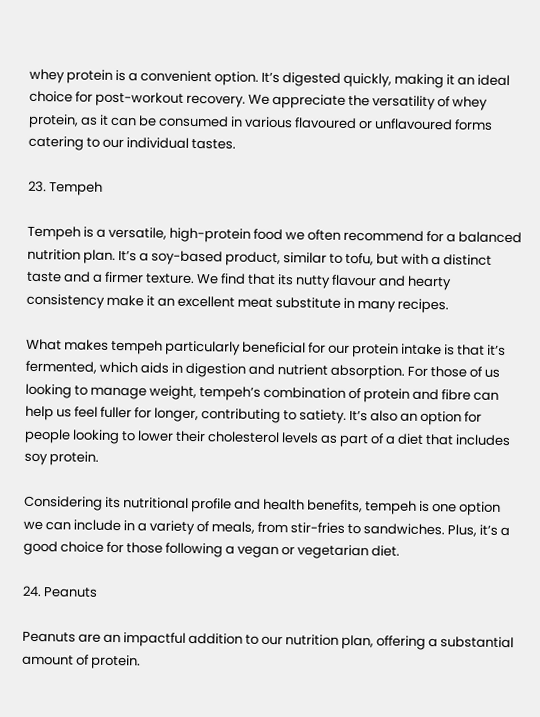whey protein is a convenient option. It’s digested quickly, making it an ideal choice for post-workout recovery. We appreciate the versatility of whey protein, as it can be consumed in various flavoured or unflavoured forms catering to our individual tastes.

23. Tempeh

Tempeh is a versatile, high-protein food we often recommend for a balanced nutrition plan. It’s a soy-based product, similar to tofu, but with a distinct taste and a firmer texture. We find that its nutty flavour and hearty consistency make it an excellent meat substitute in many recipes.

What makes tempeh particularly beneficial for our protein intake is that it’s fermented, which aids in digestion and nutrient absorption. For those of us looking to manage weight, tempeh’s combination of protein and fibre can help us feel fuller for longer, contributing to satiety. It’s also an option for people looking to lower their cholesterol levels as part of a diet that includes soy protein.

Considering its nutritional profile and health benefits, tempeh is one option we can include in a variety of meals, from stir-fries to sandwiches. Plus, it’s a good choice for those following a vegan or vegetarian diet.

24. Peanuts

Peanuts are an impactful addition to our nutrition plan, offering a substantial amount of protein.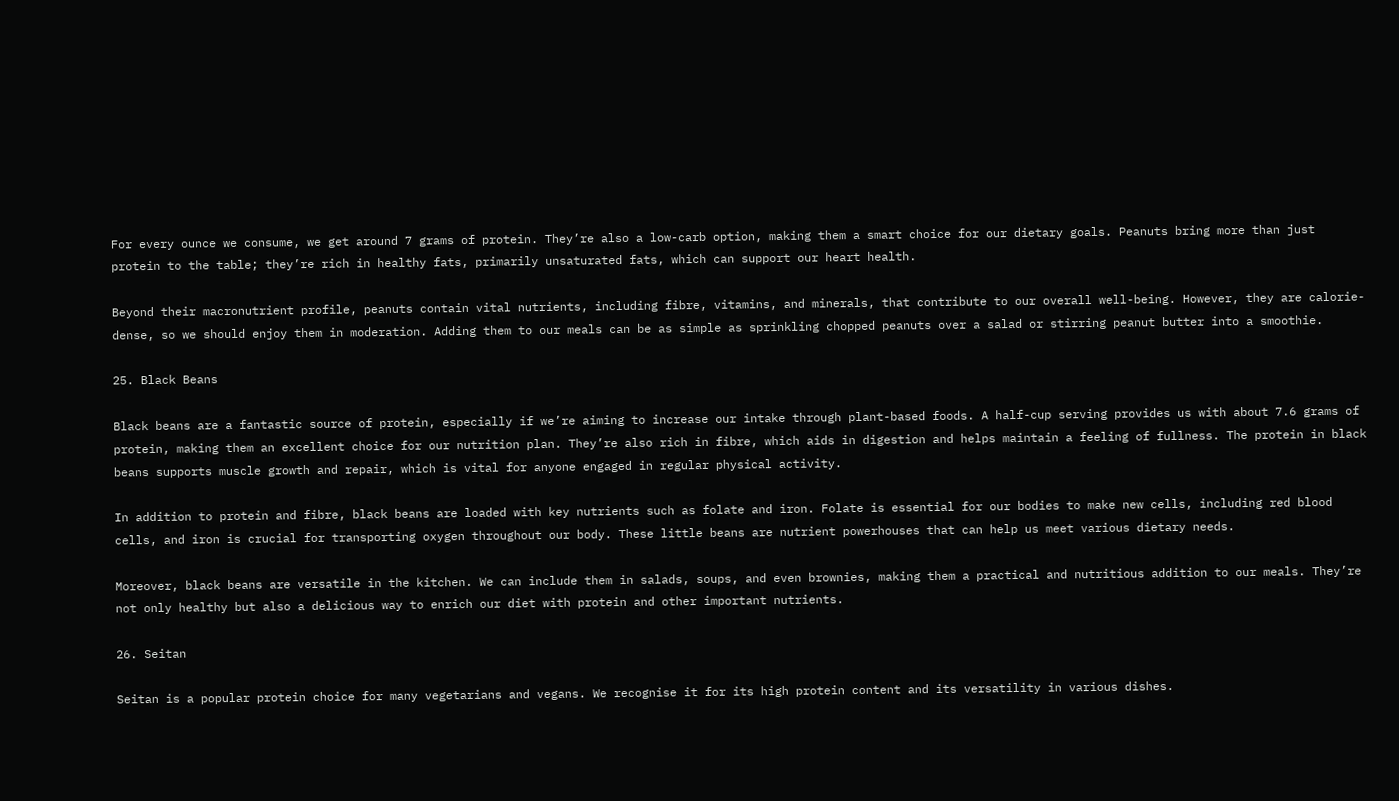For every ounce we consume, we get around 7 grams of protein. They’re also a low-carb option, making them a smart choice for our dietary goals. Peanuts bring more than just protein to the table; they’re rich in healthy fats, primarily unsaturated fats, which can support our heart health.

Beyond their macronutrient profile, peanuts contain vital nutrients, including fibre, vitamins, and minerals, that contribute to our overall well-being. However, they are calorie-dense, so we should enjoy them in moderation. Adding them to our meals can be as simple as sprinkling chopped peanuts over a salad or stirring peanut butter into a smoothie.

25. Black Beans

Black beans are a fantastic source of protein, especially if we’re aiming to increase our intake through plant-based foods. A half-cup serving provides us with about 7.6 grams of protein, making them an excellent choice for our nutrition plan. They’re also rich in fibre, which aids in digestion and helps maintain a feeling of fullness. The protein in black beans supports muscle growth and repair, which is vital for anyone engaged in regular physical activity.

In addition to protein and fibre, black beans are loaded with key nutrients such as folate and iron. Folate is essential for our bodies to make new cells, including red blood cells, and iron is crucial for transporting oxygen throughout our body. These little beans are nutrient powerhouses that can help us meet various dietary needs.

Moreover, black beans are versatile in the kitchen. We can include them in salads, soups, and even brownies, making them a practical and nutritious addition to our meals. They’re not only healthy but also a delicious way to enrich our diet with protein and other important nutrients.

26. Seitan

Seitan is a popular protein choice for many vegetarians and vegans. We recognise it for its high protein content and its versatility in various dishes.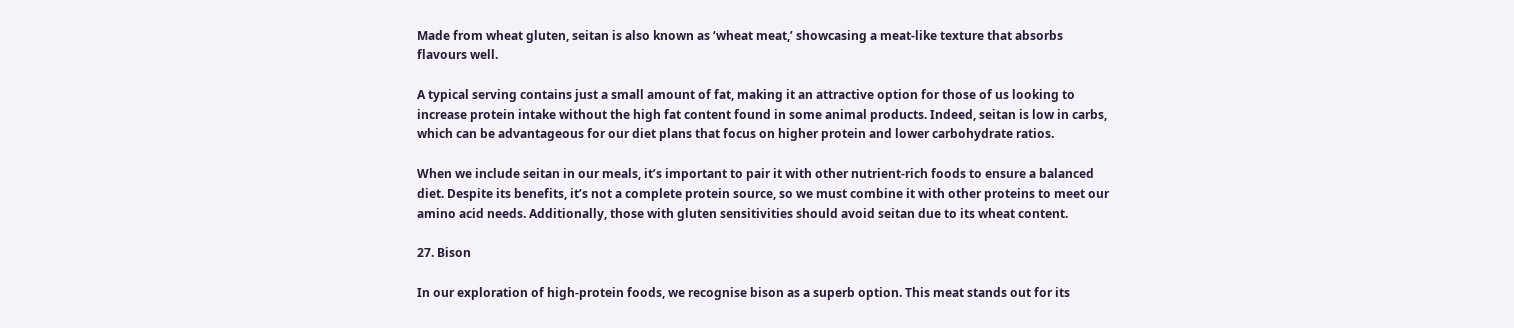Made from wheat gluten, seitan is also known as ‘wheat meat,’ showcasing a meat-like texture that absorbs flavours well.

A typical serving contains just a small amount of fat, making it an attractive option for those of us looking to increase protein intake without the high fat content found in some animal products. Indeed, seitan is low in carbs, which can be advantageous for our diet plans that focus on higher protein and lower carbohydrate ratios.

When we include seitan in our meals, it’s important to pair it with other nutrient-rich foods to ensure a balanced diet. Despite its benefits, it’s not a complete protein source, so we must combine it with other proteins to meet our amino acid needs. Additionally, those with gluten sensitivities should avoid seitan due to its wheat content.

27. Bison

In our exploration of high-protein foods, we recognise bison as a superb option. This meat stands out for its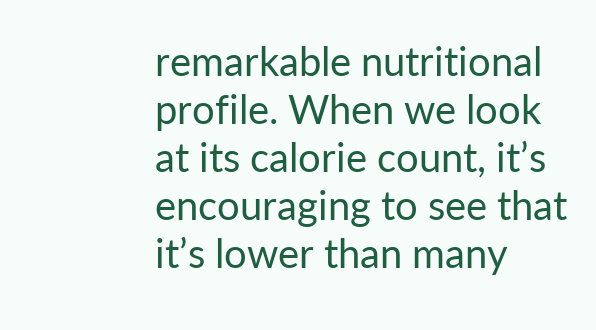remarkable nutritional profile. When we look at its calorie count, it’s encouraging to see that it’s lower than many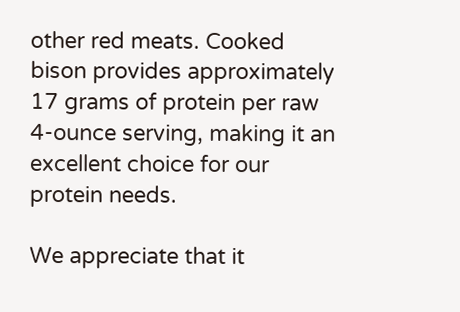other red meats. Cooked bison provides approximately 17 grams of protein per raw 4-ounce serving, making it an excellent choice for our protein needs.

We appreciate that it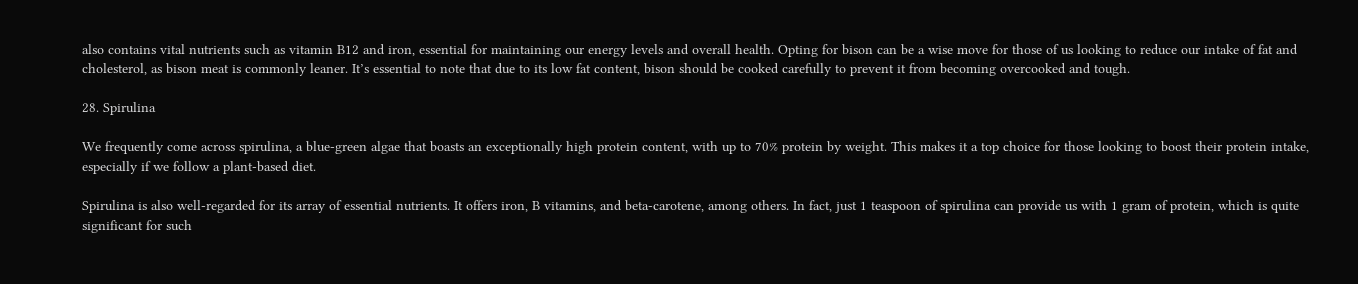also contains vital nutrients such as vitamin B12 and iron, essential for maintaining our energy levels and overall health. Opting for bison can be a wise move for those of us looking to reduce our intake of fat and cholesterol, as bison meat is commonly leaner. It’s essential to note that due to its low fat content, bison should be cooked carefully to prevent it from becoming overcooked and tough.

28. Spirulina

We frequently come across spirulina, a blue-green algae that boasts an exceptionally high protein content, with up to 70% protein by weight. This makes it a top choice for those looking to boost their protein intake, especially if we follow a plant-based diet.

Spirulina is also well-regarded for its array of essential nutrients. It offers iron, B vitamins, and beta-carotene, among others. In fact, just 1 teaspoon of spirulina can provide us with 1 gram of protein, which is quite significant for such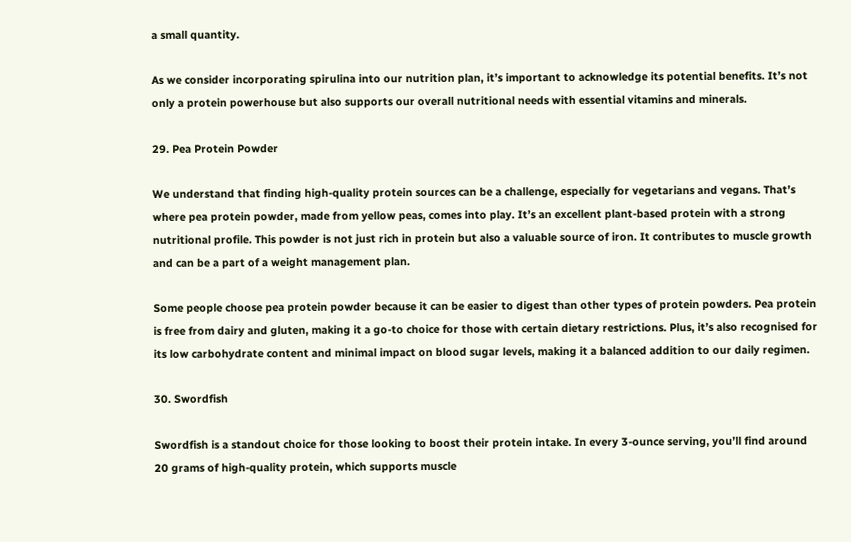a small quantity.

As we consider incorporating spirulina into our nutrition plan, it’s important to acknowledge its potential benefits. It’s not only a protein powerhouse but also supports our overall nutritional needs with essential vitamins and minerals.

29. Pea Protein Powder

We understand that finding high-quality protein sources can be a challenge, especially for vegetarians and vegans. That’s where pea protein powder, made from yellow peas, comes into play. It’s an excellent plant-based protein with a strong nutritional profile. This powder is not just rich in protein but also a valuable source of iron. It contributes to muscle growth and can be a part of a weight management plan.

Some people choose pea protein powder because it can be easier to digest than other types of protein powders. Pea protein is free from dairy and gluten, making it a go-to choice for those with certain dietary restrictions. Plus, it’s also recognised for its low carbohydrate content and minimal impact on blood sugar levels, making it a balanced addition to our daily regimen.

30. Swordfish

Swordfish is a standout choice for those looking to boost their protein intake. In every 3-ounce serving, you’ll find around 20 grams of high-quality protein, which supports muscle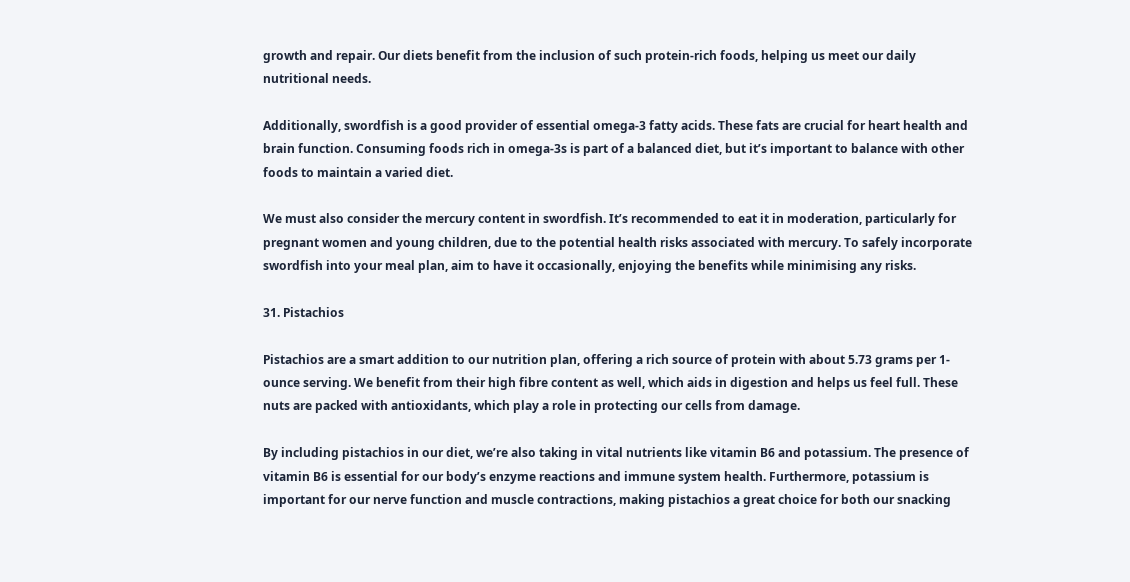growth and repair. Our diets benefit from the inclusion of such protein-rich foods, helping us meet our daily nutritional needs.

Additionally, swordfish is a good provider of essential omega-3 fatty acids. These fats are crucial for heart health and brain function. Consuming foods rich in omega-3s is part of a balanced diet, but it’s important to balance with other foods to maintain a varied diet.

We must also consider the mercury content in swordfish. It’s recommended to eat it in moderation, particularly for pregnant women and young children, due to the potential health risks associated with mercury. To safely incorporate swordfish into your meal plan, aim to have it occasionally, enjoying the benefits while minimising any risks.

31. Pistachios

Pistachios are a smart addition to our nutrition plan, offering a rich source of protein with about 5.73 grams per 1-ounce serving. We benefit from their high fibre content as well, which aids in digestion and helps us feel full. These nuts are packed with antioxidants, which play a role in protecting our cells from damage.

By including pistachios in our diet, we’re also taking in vital nutrients like vitamin B6 and potassium. The presence of vitamin B6 is essential for our body’s enzyme reactions and immune system health. Furthermore, potassium is important for our nerve function and muscle contractions, making pistachios a great choice for both our snacking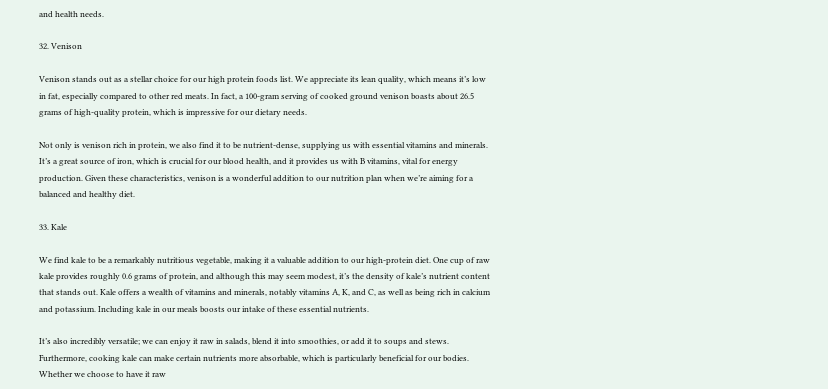and health needs.

32. Venison

Venison stands out as a stellar choice for our high protein foods list. We appreciate its lean quality, which means it’s low in fat, especially compared to other red meats. In fact, a 100-gram serving of cooked ground venison boasts about 26.5 grams of high-quality protein, which is impressive for our dietary needs.

Not only is venison rich in protein, we also find it to be nutrient-dense, supplying us with essential vitamins and minerals. It’s a great source of iron, which is crucial for our blood health, and it provides us with B vitamins, vital for energy production. Given these characteristics, venison is a wonderful addition to our nutrition plan when we’re aiming for a balanced and healthy diet.

33. Kale

We find kale to be a remarkably nutritious vegetable, making it a valuable addition to our high-protein diet. One cup of raw kale provides roughly 0.6 grams of protein, and although this may seem modest, it’s the density of kale’s nutrient content that stands out. Kale offers a wealth of vitamins and minerals, notably vitamins A, K, and C, as well as being rich in calcium and potassium. Including kale in our meals boosts our intake of these essential nutrients.

It’s also incredibly versatile; we can enjoy it raw in salads, blend it into smoothies, or add it to soups and stews. Furthermore, cooking kale can make certain nutrients more absorbable, which is particularly beneficial for our bodies. Whether we choose to have it raw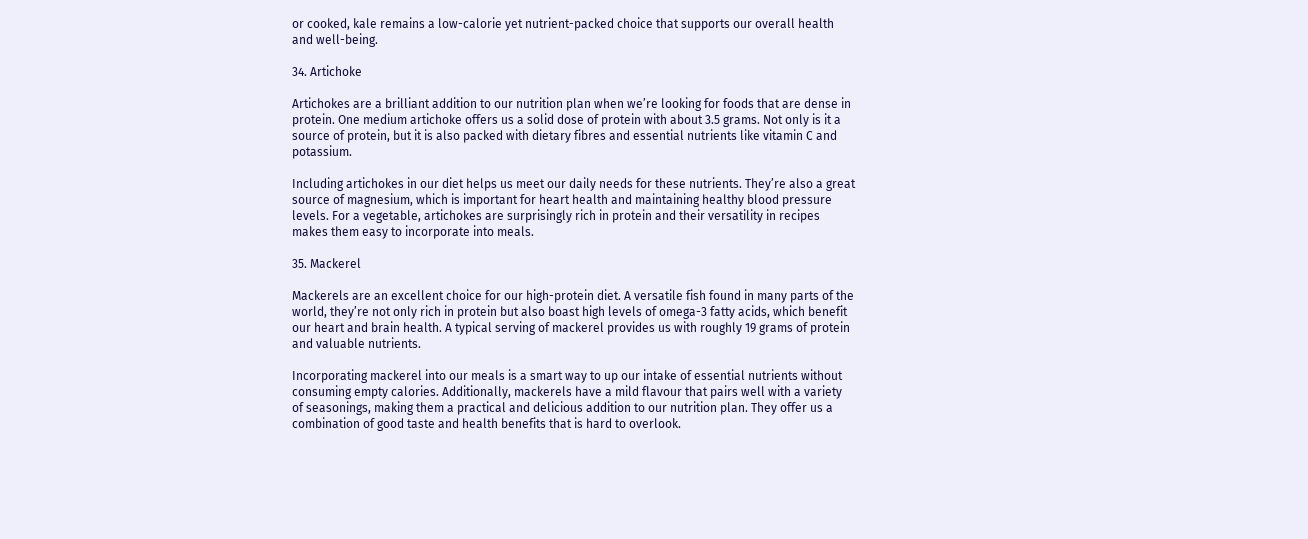or cooked, kale remains a low-calorie yet nutrient-packed choice that supports our overall health and well-being.

34. Artichoke

Artichokes are a brilliant addition to our nutrition plan when we’re looking for foods that are dense in protein. One medium artichoke offers us a solid dose of protein with about 3.5 grams. Not only is it a source of protein, but it is also packed with dietary fibres and essential nutrients like vitamin C and potassium.

Including artichokes in our diet helps us meet our daily needs for these nutrients. They’re also a great source of magnesium, which is important for heart health and maintaining healthy blood pressure levels. For a vegetable, artichokes are surprisingly rich in protein and their versatility in recipes makes them easy to incorporate into meals.

35. Mackerel

Mackerels are an excellent choice for our high-protein diet. A versatile fish found in many parts of the world, they’re not only rich in protein but also boast high levels of omega-3 fatty acids, which benefit our heart and brain health. A typical serving of mackerel provides us with roughly 19 grams of protein and valuable nutrients.

Incorporating mackerel into our meals is a smart way to up our intake of essential nutrients without consuming empty calories. Additionally, mackerels have a mild flavour that pairs well with a variety of seasonings, making them a practical and delicious addition to our nutrition plan. They offer us a combination of good taste and health benefits that is hard to overlook.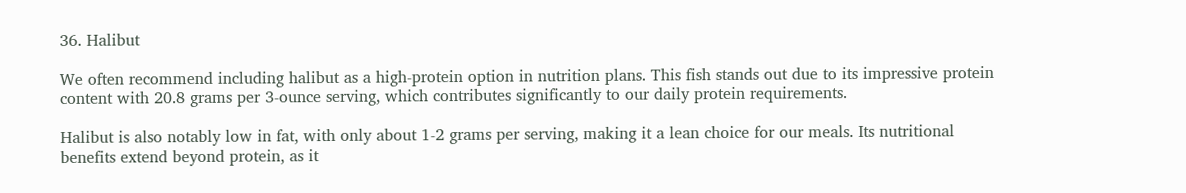36. Halibut

We often recommend including halibut as a high-protein option in nutrition plans. This fish stands out due to its impressive protein content with 20.8 grams per 3-ounce serving, which contributes significantly to our daily protein requirements.

Halibut is also notably low in fat, with only about 1-2 grams per serving, making it a lean choice for our meals. Its nutritional benefits extend beyond protein, as it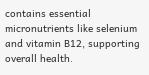contains essential micronutrients like selenium and vitamin B12, supporting overall health.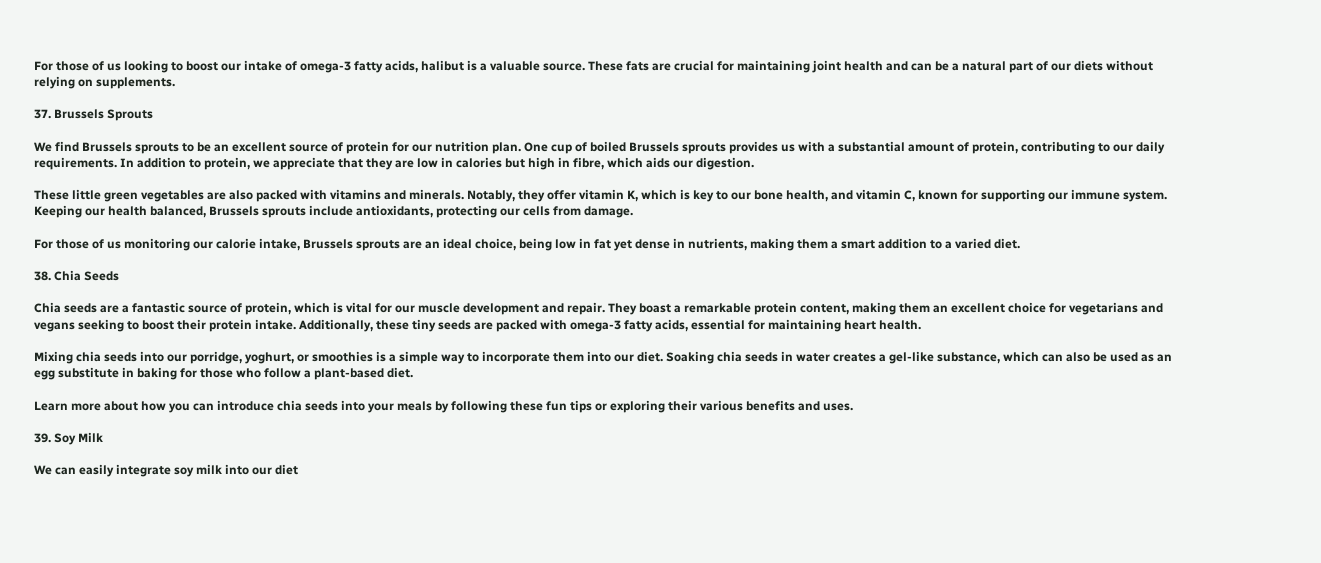For those of us looking to boost our intake of omega-3 fatty acids, halibut is a valuable source. These fats are crucial for maintaining joint health and can be a natural part of our diets without relying on supplements.

37. Brussels Sprouts

We find Brussels sprouts to be an excellent source of protein for our nutrition plan. One cup of boiled Brussels sprouts provides us with a substantial amount of protein, contributing to our daily requirements. In addition to protein, we appreciate that they are low in calories but high in fibre, which aids our digestion.

These little green vegetables are also packed with vitamins and minerals. Notably, they offer vitamin K, which is key to our bone health, and vitamin C, known for supporting our immune system. Keeping our health balanced, Brussels sprouts include antioxidants, protecting our cells from damage.

For those of us monitoring our calorie intake, Brussels sprouts are an ideal choice, being low in fat yet dense in nutrients, making them a smart addition to a varied diet.

38. Chia Seeds

Chia seeds are a fantastic source of protein, which is vital for our muscle development and repair. They boast a remarkable protein content, making them an excellent choice for vegetarians and vegans seeking to boost their protein intake. Additionally, these tiny seeds are packed with omega-3 fatty acids, essential for maintaining heart health.

Mixing chia seeds into our porridge, yoghurt, or smoothies is a simple way to incorporate them into our diet. Soaking chia seeds in water creates a gel-like substance, which can also be used as an egg substitute in baking for those who follow a plant-based diet.

Learn more about how you can introduce chia seeds into your meals by following these fun tips or exploring their various benefits and uses.

39. Soy Milk

We can easily integrate soy milk into our diet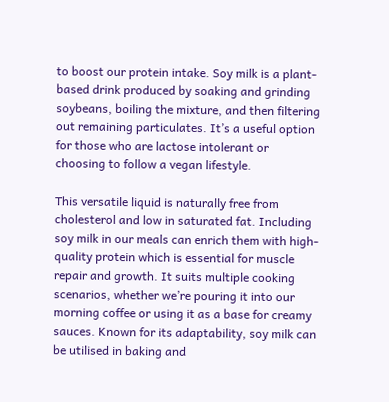to boost our protein intake. Soy milk is a plant-based drink produced by soaking and grinding soybeans, boiling the mixture, and then filtering out remaining particulates. It’s a useful option for those who are lactose intolerant or choosing to follow a vegan lifestyle.

This versatile liquid is naturally free from cholesterol and low in saturated fat. Including soy milk in our meals can enrich them with high-quality protein which is essential for muscle repair and growth. It suits multiple cooking scenarios, whether we’re pouring it into our morning coffee or using it as a base for creamy sauces. Known for its adaptability, soy milk can be utilised in baking and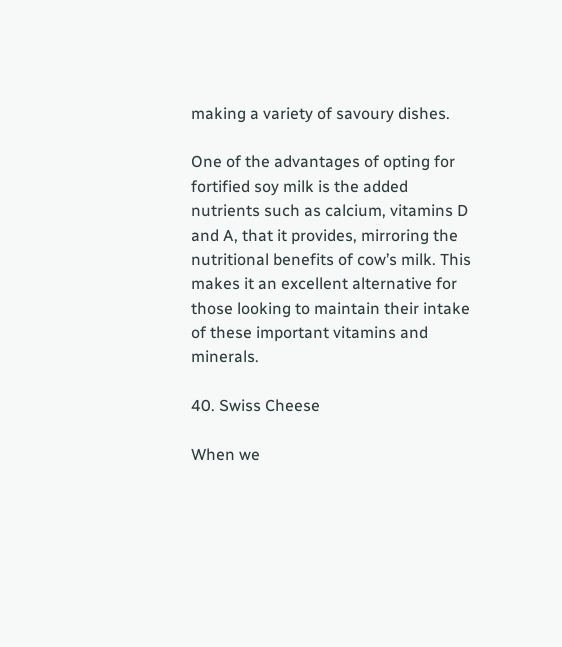making a variety of savoury dishes.

One of the advantages of opting for fortified soy milk is the added nutrients such as calcium, vitamins D and A, that it provides, mirroring the nutritional benefits of cow’s milk. This makes it an excellent alternative for those looking to maintain their intake of these important vitamins and minerals.

40. Swiss Cheese

When we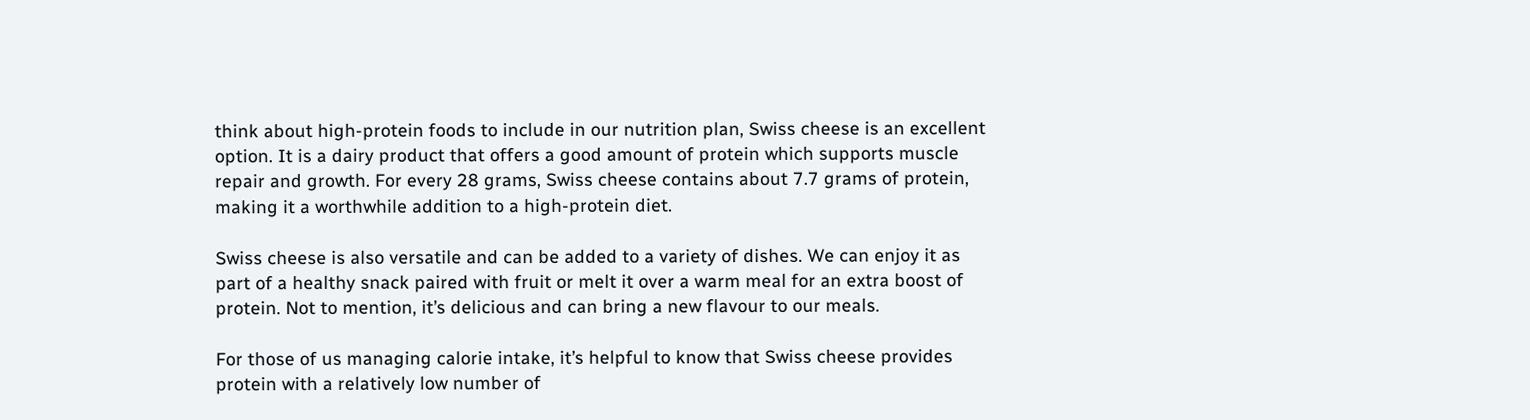think about high-protein foods to include in our nutrition plan, Swiss cheese is an excellent option. It is a dairy product that offers a good amount of protein which supports muscle repair and growth. For every 28 grams, Swiss cheese contains about 7.7 grams of protein, making it a worthwhile addition to a high-protein diet.

Swiss cheese is also versatile and can be added to a variety of dishes. We can enjoy it as part of a healthy snack paired with fruit or melt it over a warm meal for an extra boost of protein. Not to mention, it’s delicious and can bring a new flavour to our meals.

For those of us managing calorie intake, it’s helpful to know that Swiss cheese provides protein with a relatively low number of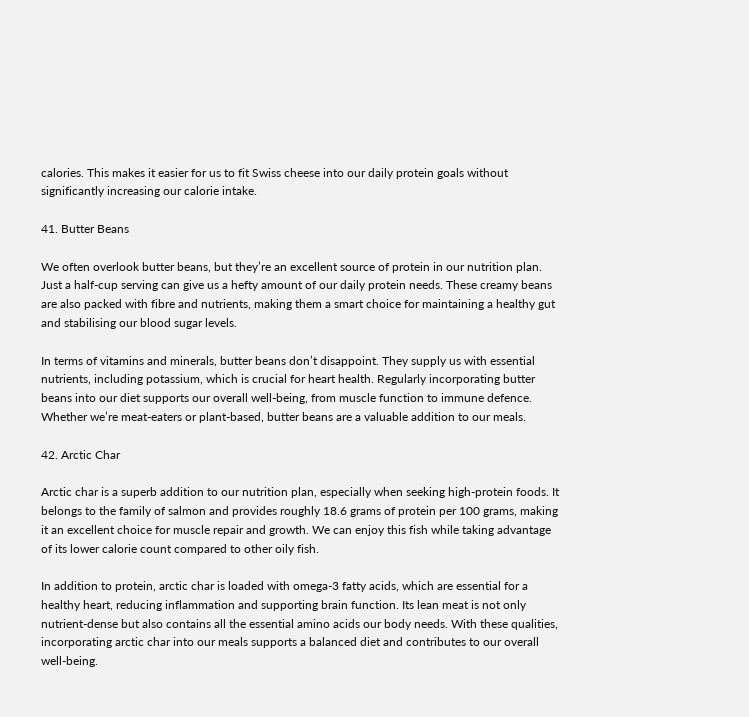calories. This makes it easier for us to fit Swiss cheese into our daily protein goals without significantly increasing our calorie intake.

41. Butter Beans

We often overlook butter beans, but they’re an excellent source of protein in our nutrition plan. Just a half-cup serving can give us a hefty amount of our daily protein needs. These creamy beans are also packed with fibre and nutrients, making them a smart choice for maintaining a healthy gut and stabilising our blood sugar levels.

In terms of vitamins and minerals, butter beans don’t disappoint. They supply us with essential nutrients, including potassium, which is crucial for heart health. Regularly incorporating butter beans into our diet supports our overall well-being, from muscle function to immune defence. Whether we’re meat-eaters or plant-based, butter beans are a valuable addition to our meals.

42. Arctic Char

Arctic char is a superb addition to our nutrition plan, especially when seeking high-protein foods. It belongs to the family of salmon and provides roughly 18.6 grams of protein per 100 grams, making it an excellent choice for muscle repair and growth. We can enjoy this fish while taking advantage of its lower calorie count compared to other oily fish.

In addition to protein, arctic char is loaded with omega-3 fatty acids, which are essential for a healthy heart, reducing inflammation and supporting brain function. Its lean meat is not only nutrient-dense but also contains all the essential amino acids our body needs. With these qualities, incorporating arctic char into our meals supports a balanced diet and contributes to our overall well-being.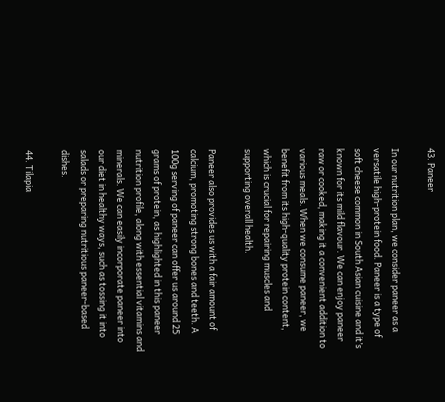43. Paneer

In our nutrition plan, we consider paneer as a versatile high-protein food. Paneer is a type of soft cheese common in South Asian cuisine and it’s known for its mild flavour. We can enjoy paneer raw or cooked, making it a convenient addition to various meals. When we consume paneer, we benefit from its high-quality protein content, which is crucial for repairing muscles and supporting overall health.

Paneer also provides us with a fair amount of calcium, promoting strong bones and teeth. A 100g serving of paneer can offer us around 25 grams of protein, as highlighted in this paneer nutrition profile, along with essential vitamins and minerals. We can easily incorporate paneer into our diet in healthy ways, such as tossing it into salads or preparing nutritious paneer-based dishes.

44. Tilapia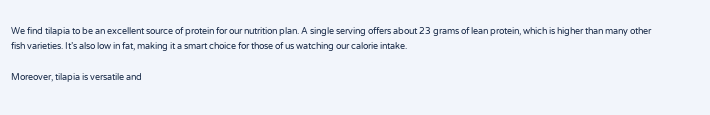We find tilapia to be an excellent source of protein for our nutrition plan. A single serving offers about 23 grams of lean protein, which is higher than many other fish varieties. It’s also low in fat, making it a smart choice for those of us watching our calorie intake.

Moreover, tilapia is versatile and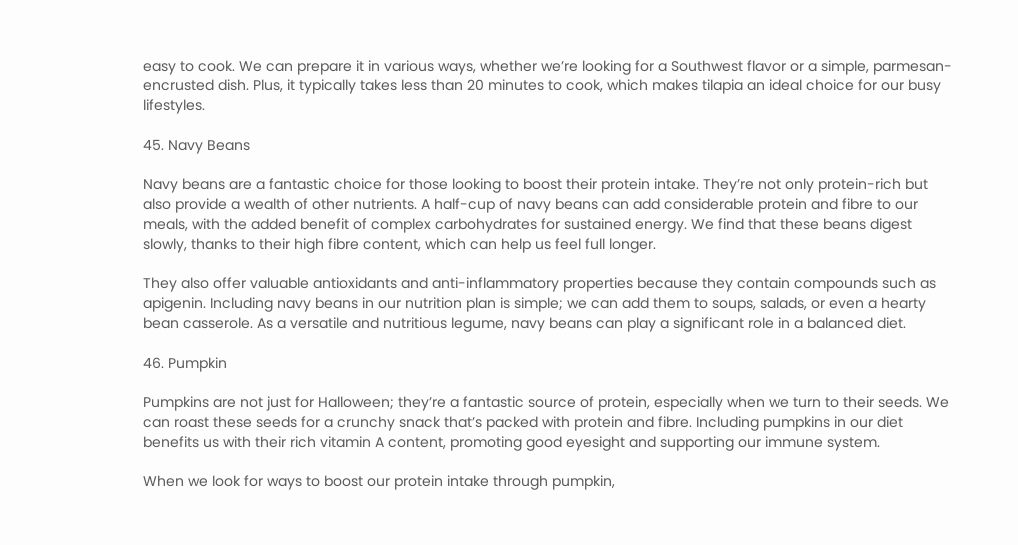easy to cook. We can prepare it in various ways, whether we’re looking for a Southwest flavor or a simple, parmesan-encrusted dish. Plus, it typically takes less than 20 minutes to cook, which makes tilapia an ideal choice for our busy lifestyles.

45. Navy Beans

Navy beans are a fantastic choice for those looking to boost their protein intake. They’re not only protein-rich but also provide a wealth of other nutrients. A half-cup of navy beans can add considerable protein and fibre to our meals, with the added benefit of complex carbohydrates for sustained energy. We find that these beans digest slowly, thanks to their high fibre content, which can help us feel full longer.

They also offer valuable antioxidants and anti-inflammatory properties because they contain compounds such as apigenin. Including navy beans in our nutrition plan is simple; we can add them to soups, salads, or even a hearty bean casserole. As a versatile and nutritious legume, navy beans can play a significant role in a balanced diet.

46. Pumpkin

Pumpkins are not just for Halloween; they’re a fantastic source of protein, especially when we turn to their seeds. We can roast these seeds for a crunchy snack that’s packed with protein and fibre. Including pumpkins in our diet benefits us with their rich vitamin A content, promoting good eyesight and supporting our immune system.

When we look for ways to boost our protein intake through pumpkin,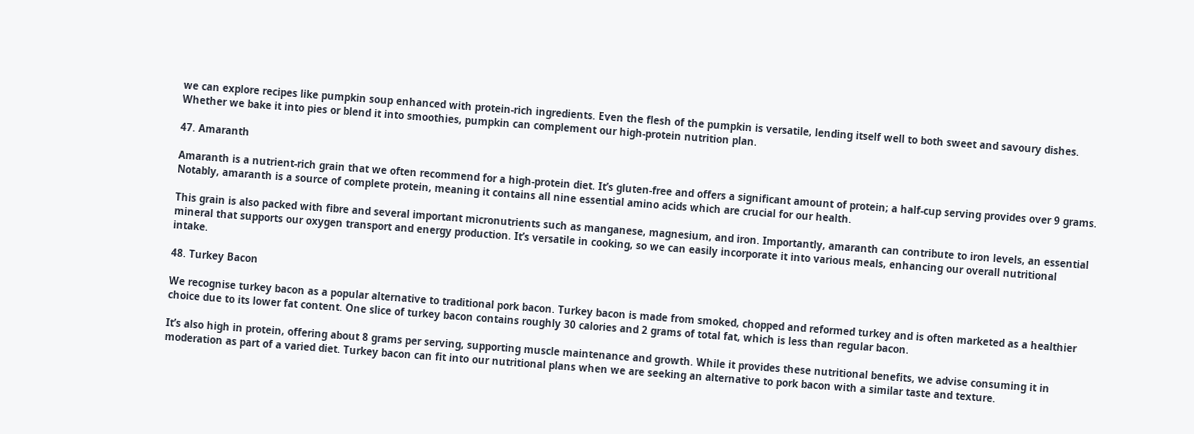we can explore recipes like pumpkin soup enhanced with protein-rich ingredients. Even the flesh of the pumpkin is versatile, lending itself well to both sweet and savoury dishes. Whether we bake it into pies or blend it into smoothies, pumpkin can complement our high-protein nutrition plan.

47. Amaranth

Amaranth is a nutrient-rich grain that we often recommend for a high-protein diet. It’s gluten-free and offers a significant amount of protein; a half-cup serving provides over 9 grams. Notably, amaranth is a source of complete protein, meaning it contains all nine essential amino acids which are crucial for our health.

This grain is also packed with fibre and several important micronutrients such as manganese, magnesium, and iron. Importantly, amaranth can contribute to iron levels, an essential mineral that supports our oxygen transport and energy production. It’s versatile in cooking, so we can easily incorporate it into various meals, enhancing our overall nutritional intake.

48. Turkey Bacon

We recognise turkey bacon as a popular alternative to traditional pork bacon. Turkey bacon is made from smoked, chopped and reformed turkey and is often marketed as a healthier choice due to its lower fat content. One slice of turkey bacon contains roughly 30 calories and 2 grams of total fat, which is less than regular bacon.

It’s also high in protein, offering about 8 grams per serving, supporting muscle maintenance and growth. While it provides these nutritional benefits, we advise consuming it in moderation as part of a varied diet. Turkey bacon can fit into our nutritional plans when we are seeking an alternative to pork bacon with a similar taste and texture.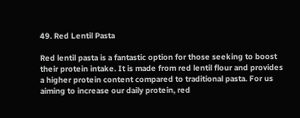49. Red Lentil Pasta

Red lentil pasta is a fantastic option for those seeking to boost their protein intake. It is made from red lentil flour and provides a higher protein content compared to traditional pasta. For us aiming to increase our daily protein, red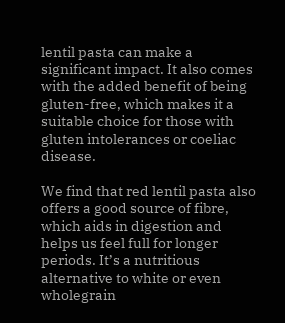lentil pasta can make a significant impact. It also comes with the added benefit of being gluten-free, which makes it a suitable choice for those with gluten intolerances or coeliac disease.

We find that red lentil pasta also offers a good source of fibre, which aids in digestion and helps us feel full for longer periods. It’s a nutritious alternative to white or even wholegrain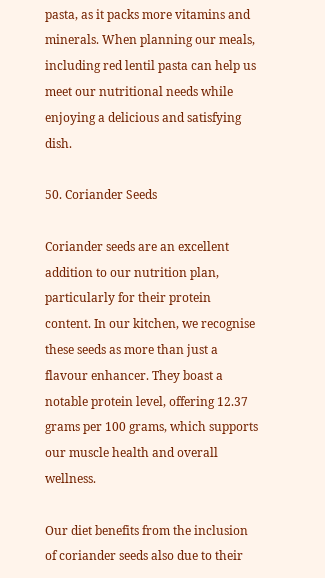pasta, as it packs more vitamins and minerals. When planning our meals, including red lentil pasta can help us meet our nutritional needs while enjoying a delicious and satisfying dish.

50. Coriander Seeds

Coriander seeds are an excellent addition to our nutrition plan, particularly for their protein content. In our kitchen, we recognise these seeds as more than just a flavour enhancer. They boast a notable protein level, offering 12.37 grams per 100 grams, which supports our muscle health and overall wellness.

Our diet benefits from the inclusion of coriander seeds also due to their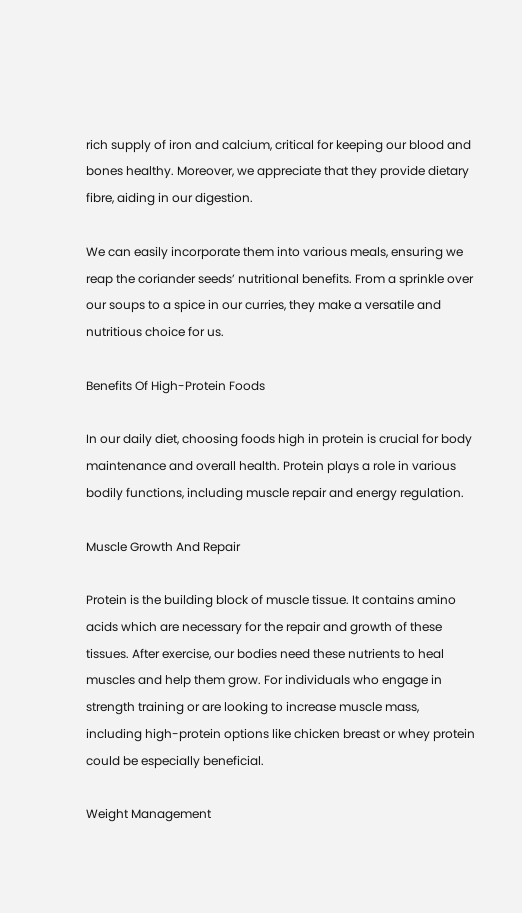rich supply of iron and calcium, critical for keeping our blood and bones healthy. Moreover, we appreciate that they provide dietary fibre, aiding in our digestion.

We can easily incorporate them into various meals, ensuring we reap the coriander seeds’ nutritional benefits. From a sprinkle over our soups to a spice in our curries, they make a versatile and nutritious choice for us.

Benefits Of High-Protein Foods

In our daily diet, choosing foods high in protein is crucial for body maintenance and overall health. Protein plays a role in various bodily functions, including muscle repair and energy regulation.

Muscle Growth And Repair

Protein is the building block of muscle tissue. It contains amino acids which are necessary for the repair and growth of these tissues. After exercise, our bodies need these nutrients to heal muscles and help them grow. For individuals who engage in strength training or are looking to increase muscle mass, including high-protein options like chicken breast or whey protein could be especially beneficial.

Weight Management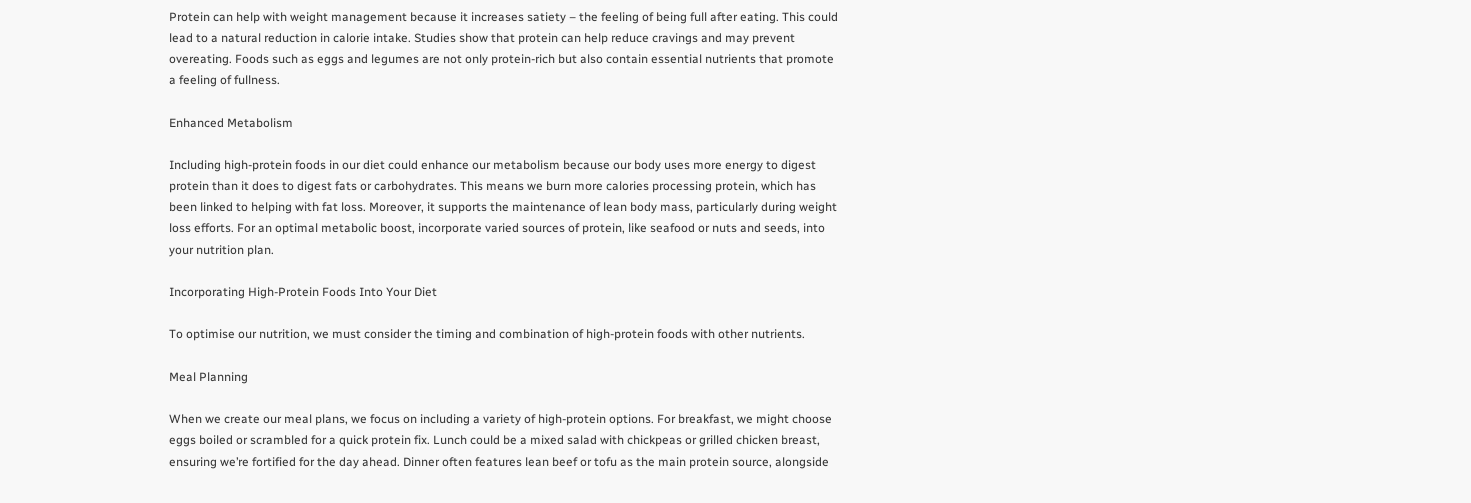Protein can help with weight management because it increases satiety – the feeling of being full after eating. This could lead to a natural reduction in calorie intake. Studies show that protein can help reduce cravings and may prevent overeating. Foods such as eggs and legumes are not only protein-rich but also contain essential nutrients that promote a feeling of fullness.

Enhanced Metabolism

Including high-protein foods in our diet could enhance our metabolism because our body uses more energy to digest protein than it does to digest fats or carbohydrates. This means we burn more calories processing protein, which has been linked to helping with fat loss. Moreover, it supports the maintenance of lean body mass, particularly during weight loss efforts. For an optimal metabolic boost, incorporate varied sources of protein, like seafood or nuts and seeds, into your nutrition plan.

Incorporating High-Protein Foods Into Your Diet

To optimise our nutrition, we must consider the timing and combination of high-protein foods with other nutrients.

Meal Planning

When we create our meal plans, we focus on including a variety of high-protein options. For breakfast, we might choose eggs boiled or scrambled for a quick protein fix. Lunch could be a mixed salad with chickpeas or grilled chicken breast, ensuring we’re fortified for the day ahead. Dinner often features lean beef or tofu as the main protein source, alongside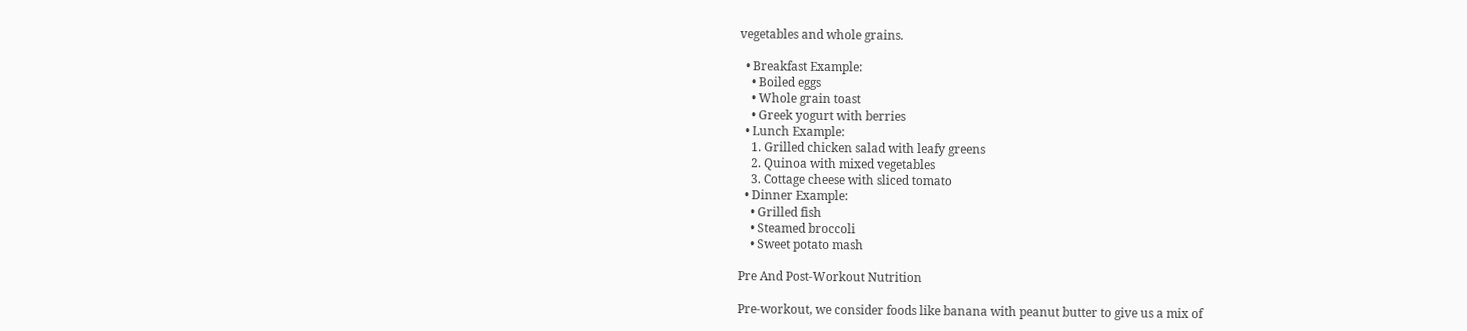vegetables and whole grains.

  • Breakfast Example:
    • Boiled eggs
    • Whole grain toast
    • Greek yogurt with berries
  • Lunch Example:
    1. Grilled chicken salad with leafy greens
    2. Quinoa with mixed vegetables
    3. Cottage cheese with sliced tomato
  • Dinner Example:
    • Grilled fish
    • Steamed broccoli
    • Sweet potato mash

Pre And Post-Workout Nutrition

Pre-workout, we consider foods like banana with peanut butter to give us a mix of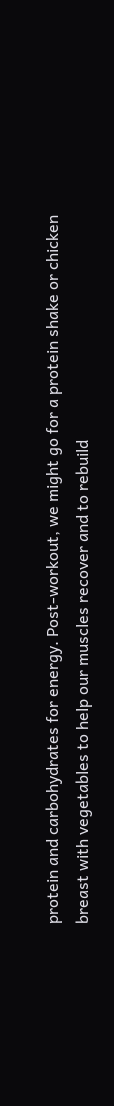protein and carbohydrates for energy. Post-workout, we might go for a protein shake or chicken breast with vegetables to help our muscles recover and to rebuild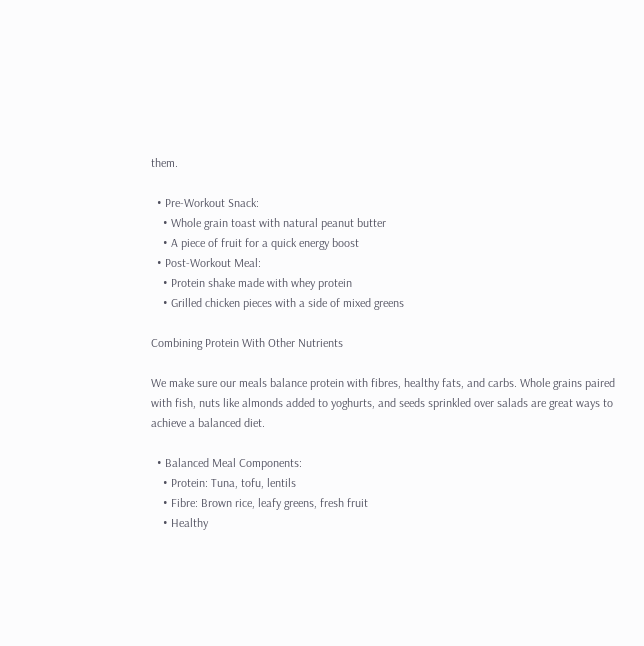them.

  • Pre-Workout Snack:
    • Whole grain toast with natural peanut butter
    • A piece of fruit for a quick energy boost
  • Post-Workout Meal:
    • Protein shake made with whey protein
    • Grilled chicken pieces with a side of mixed greens

Combining Protein With Other Nutrients

We make sure our meals balance protein with fibres, healthy fats, and carbs. Whole grains paired with fish, nuts like almonds added to yoghurts, and seeds sprinkled over salads are great ways to achieve a balanced diet.

  • Balanced Meal Components:
    • Protein: Tuna, tofu, lentils
    • Fibre: Brown rice, leafy greens, fresh fruit
    • Healthy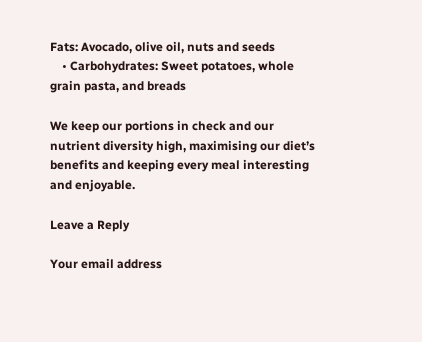Fats: Avocado, olive oil, nuts and seeds
    • Carbohydrates: Sweet potatoes, whole grain pasta, and breads

We keep our portions in check and our nutrient diversity high, maximising our diet’s benefits and keeping every meal interesting and enjoyable.

Leave a Reply

Your email address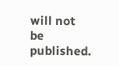will not be published.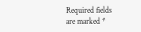Required fields are marked *